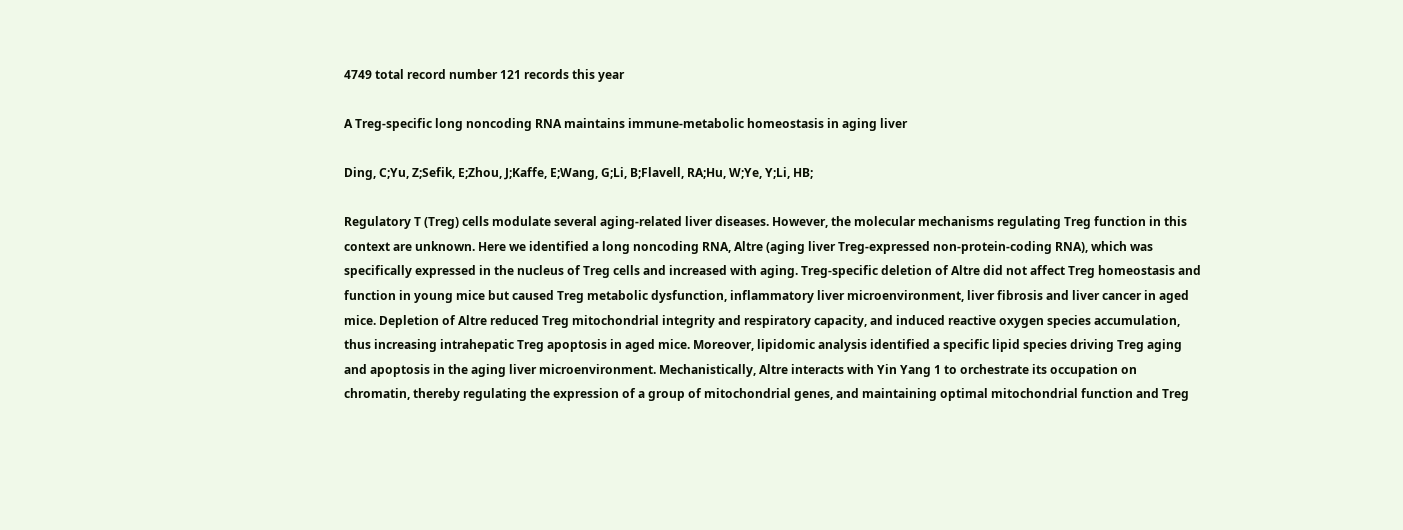4749 total record number 121 records this year

A Treg-specific long noncoding RNA maintains immune-metabolic homeostasis in aging liver

Ding, C;Yu, Z;Sefik, E;Zhou, J;Kaffe, E;Wang, G;Li, B;Flavell, RA;Hu, W;Ye, Y;Li, HB;

Regulatory T (Treg) cells modulate several aging-related liver diseases. However, the molecular mechanisms regulating Treg function in this context are unknown. Here we identified a long noncoding RNA, Altre (aging liver Treg-expressed non-protein-coding RNA), which was specifically expressed in the nucleus of Treg cells and increased with aging. Treg-specific deletion of Altre did not affect Treg homeostasis and function in young mice but caused Treg metabolic dysfunction, inflammatory liver microenvironment, liver fibrosis and liver cancer in aged mice. Depletion of Altre reduced Treg mitochondrial integrity and respiratory capacity, and induced reactive oxygen species accumulation, thus increasing intrahepatic Treg apoptosis in aged mice. Moreover, lipidomic analysis identified a specific lipid species driving Treg aging and apoptosis in the aging liver microenvironment. Mechanistically, Altre interacts with Yin Yang 1 to orchestrate its occupation on chromatin, thereby regulating the expression of a group of mitochondrial genes, and maintaining optimal mitochondrial function and Treg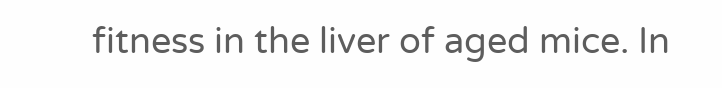fitness in the liver of aged mice. In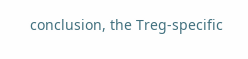conclusion, the Treg-specific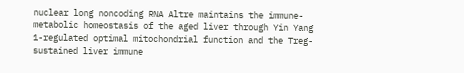nuclear long noncoding RNA Altre maintains the immune-metabolic homeostasis of the aged liver through Yin Yang 1-regulated optimal mitochondrial function and the Treg-sustained liver immune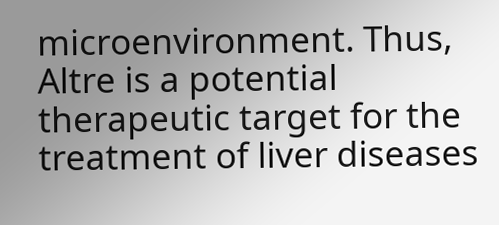microenvironment. Thus, Altre is a potential therapeutic target for the treatment of liver diseases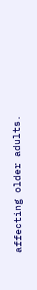affecting older adults.